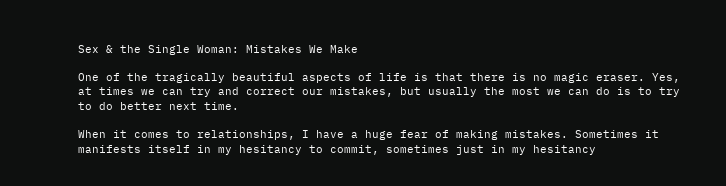Sex & the Single Woman: Mistakes We Make

One of the tragically beautiful aspects of life is that there is no magic eraser. Yes, at times we can try and correct our mistakes, but usually the most we can do is to try to do better next time.

When it comes to relationships, I have a huge fear of making mistakes. Sometimes it manifests itself in my hesitancy to commit, sometimes just in my hesitancy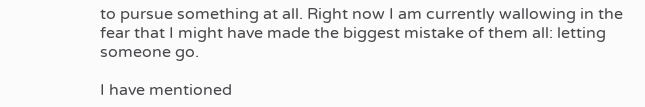to pursue something at all. Right now I am currently wallowing in the fear that I might have made the biggest mistake of them all: letting someone go.

I have mentioned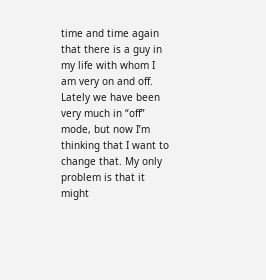time and time again that there is a guy in my life with whom I am very on and off. Lately we have been very much in “off” mode, but now I’m thinking that I want to change that. My only problem is that it might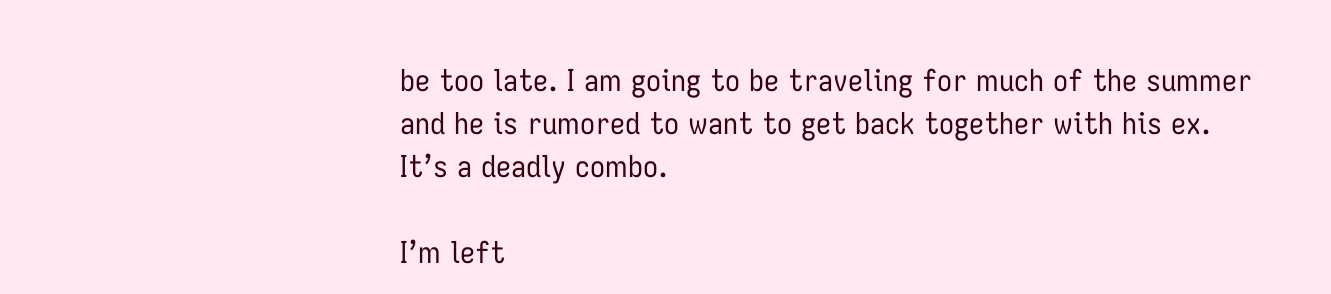be too late. I am going to be traveling for much of the summer and he is rumored to want to get back together with his ex. It’s a deadly combo.

I’m left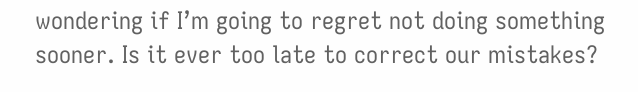wondering if I’m going to regret not doing something sooner. Is it ever too late to correct our mistakes?